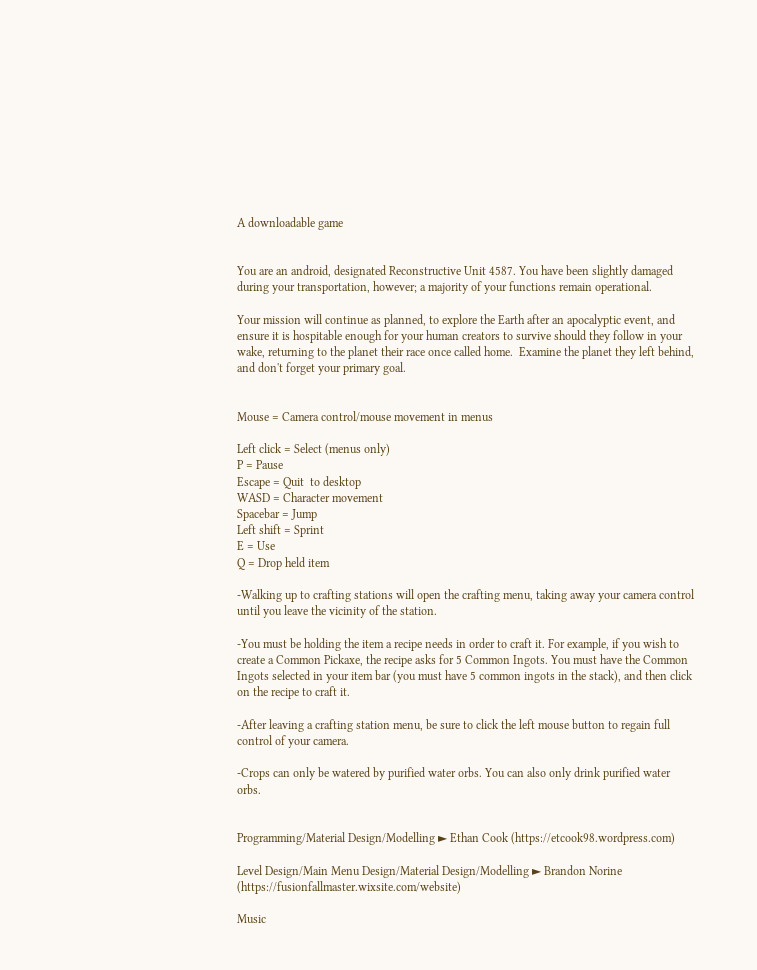A downloadable game


You are an android, designated Reconstructive Unit 4587. You have been slightly damaged during your transportation, however; a majority of your functions remain operational.

Your mission will continue as planned, to explore the Earth after an apocalyptic event, and ensure it is hospitable enough for your human creators to survive should they follow in your wake, returning to the planet their race once called home.  Examine the planet they left behind, and don't forget your primary goal.


Mouse = Camera control/mouse movement in menus

Left click = Select (menus only)
P = Pause
Escape = Quit  to desktop
WASD = Character movement
Spacebar = Jump
Left shift = Sprint
E = Use
Q = Drop held item

-Walking up to crafting stations will open the crafting menu, taking away your camera control until you leave the vicinity of the station.

-You must be holding the item a recipe needs in order to craft it. For example, if you wish to create a Common Pickaxe, the recipe asks for 5 Common Ingots. You must have the Common Ingots selected in your item bar (you must have 5 common ingots in the stack), and then click on the recipe to craft it.

-After leaving a crafting station menu, be sure to click the left mouse button to regain full control of your camera.

-Crops can only be watered by purified water orbs. You can also only drink purified water orbs.


Programming/Material Design/Modelling ► Ethan Cook (https://etcook98.wordpress.com)

Level Design/Main Menu Design/Material Design/Modelling ► Brandon Norine (https://fusionfallmaster.wixsite.com/website)

Music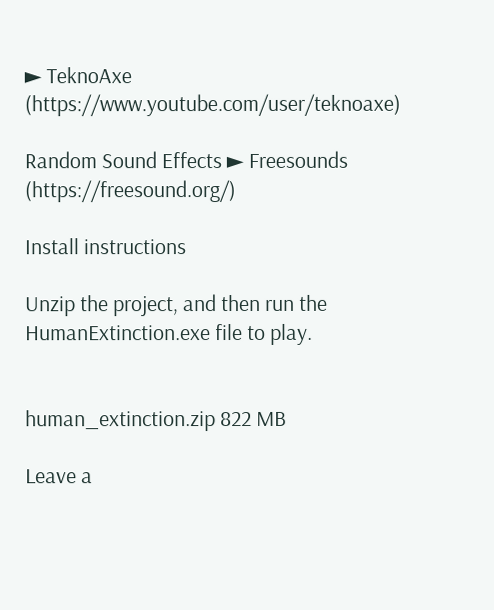► TeknoAxe (https://www.youtube.com/user/teknoaxe)

Random Sound Effects ► Freesounds (https://freesound.org/)

Install instructions

Unzip the project, and then run the HumanExtinction.exe file to play.


human_extinction.zip 822 MB

Leave a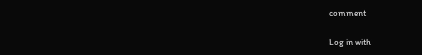comment

Log in with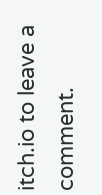itch.io to leave a comment.